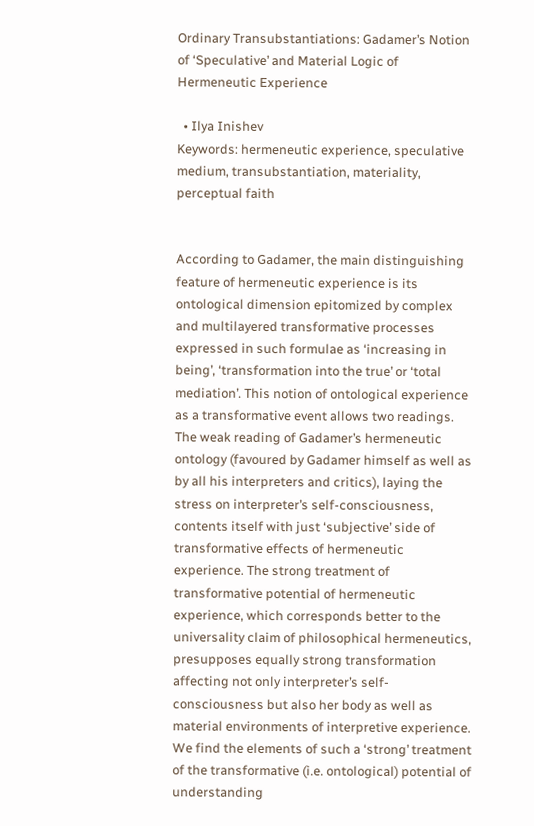Ordinary Transubstantiations: Gadamer’s Notion of ‘Speculative’ and Material Logic of Hermeneutic Experience

  • Ilya Inishev
Keywords: hermeneutic experience, speculative medium, transubstantiation, materiality, perceptual faith


According to Gadamer, the main distinguishing feature of hermeneutic experience is its ontological dimension epitomized by complex and multilayered transformative processes expressed in such formulae as ‘increasing in being’, ‘transformation into the true’ or ‘total mediation’. This notion of ontological experience as a transformative event allows two readings. The weak reading of Gadamer’s hermeneutic ontology (favoured by Gadamer himself as well as by all his interpreters and critics), laying the stress on interpreter’s self-consciousness, contents itself with just ‘subjective’ side of transformative effects of hermeneutic experience. The strong treatment of transformative potential of hermeneutic experience, which corresponds better to the universality claim of philosophical hermeneutics, presupposes equally strong transformation affecting not only interpreter’s self-consciousness but also her body as well as material environments of interpretive experience. We find the elements of such a ‘strong’ treatment of the transformative (i.e. ontological) potential of understanding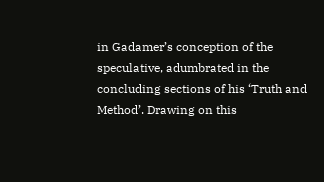in Gadamer’s conception of the speculative, adumbrated in the concluding sections of his ‘Truth and Method’. Drawing on this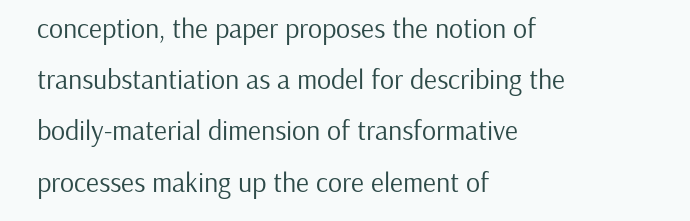conception, the paper proposes the notion of transubstantiation as a model for describing the bodily-material dimension of transformative processes making up the core element of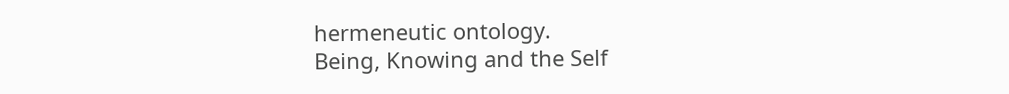hermeneutic ontology.
Being, Knowing and the Self